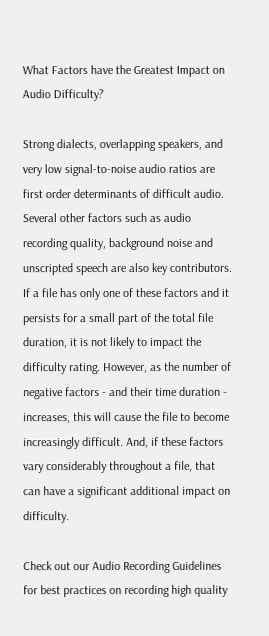What Factors have the Greatest Impact on Audio Difficulty?

Strong dialects, overlapping speakers, and very low signal-to-noise audio ratios are first order determinants of difficult audio. Several other factors such as audio recording quality, background noise and unscripted speech are also key contributors. If a file has only one of these factors and it persists for a small part of the total file duration, it is not likely to impact the difficulty rating. However, as the number of negative factors - and their time duration - increases, this will cause the file to become increasingly difficult. And, if these factors vary considerably throughout a file, that can have a significant additional impact on difficulty.

Check out our Audio Recording Guidelines for best practices on recording high quality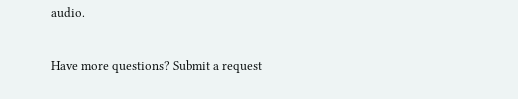audio.

Have more questions? Submit a request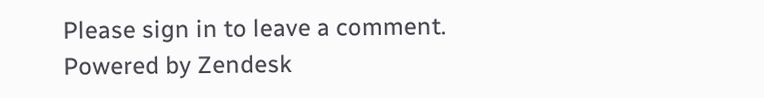Please sign in to leave a comment.
Powered by Zendesk